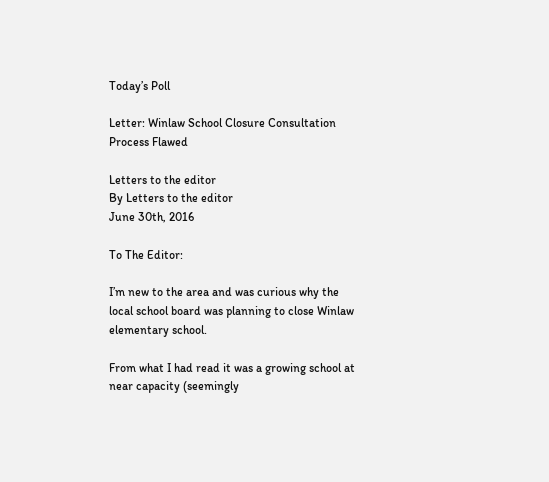Today’s Poll

Letter: Winlaw School Closure Consultation Process Flawed

Letters to the editor
By Letters to the editor
June 30th, 2016

To The Editor:

I’m new to the area and was curious why the local school board was planning to close Winlaw elementary school.

From what I had read it was a growing school at near capacity (seemingly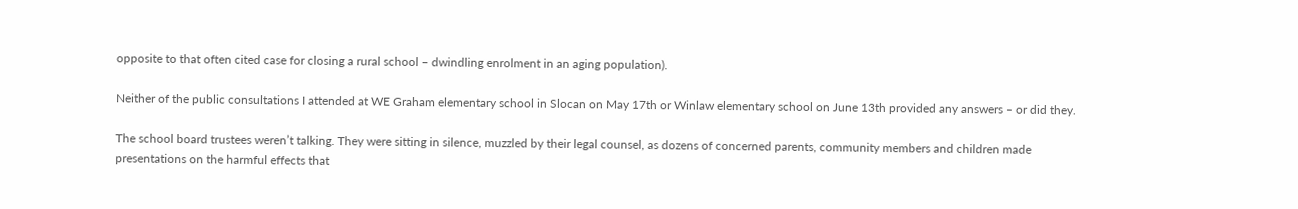opposite to that often cited case for closing a rural school – dwindling enrolment in an aging population).

Neither of the public consultations I attended at WE Graham elementary school in Slocan on May 17th or Winlaw elementary school on June 13th provided any answers – or did they.

The school board trustees weren’t talking. They were sitting in silence, muzzled by their legal counsel, as dozens of concerned parents, community members and children made presentations on the harmful effects that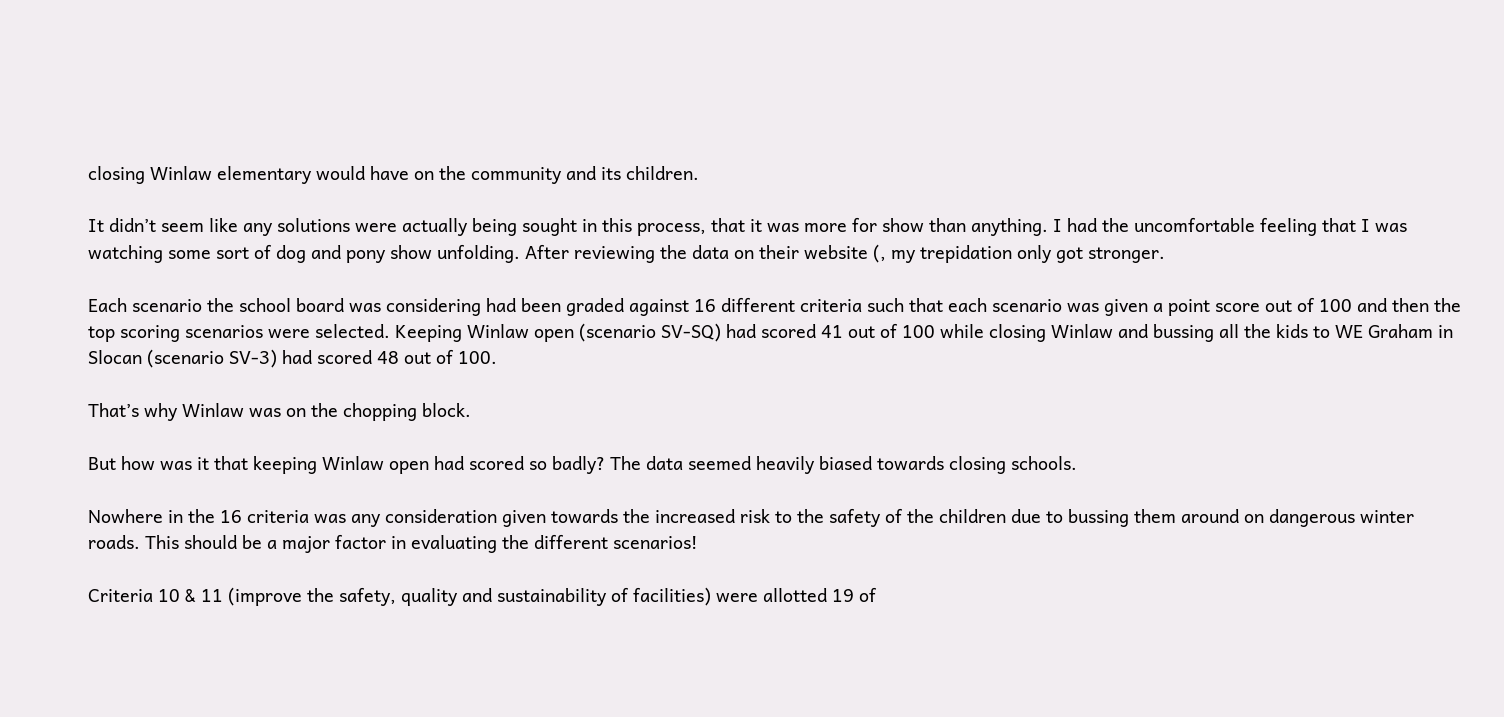closing Winlaw elementary would have on the community and its children.

It didn’t seem like any solutions were actually being sought in this process, that it was more for show than anything. I had the uncomfortable feeling that I was watching some sort of dog and pony show unfolding. After reviewing the data on their website (, my trepidation only got stronger.

Each scenario the school board was considering had been graded against 16 different criteria such that each scenario was given a point score out of 100 and then the top scoring scenarios were selected. Keeping Winlaw open (scenario SV-SQ) had scored 41 out of 100 while closing Winlaw and bussing all the kids to WE Graham in Slocan (scenario SV-3) had scored 48 out of 100.

That’s why Winlaw was on the chopping block.

But how was it that keeping Winlaw open had scored so badly? The data seemed heavily biased towards closing schools.

Nowhere in the 16 criteria was any consideration given towards the increased risk to the safety of the children due to bussing them around on dangerous winter roads. This should be a major factor in evaluating the different scenarios!

Criteria 10 & 11 (improve the safety, quality and sustainability of facilities) were allotted 19 of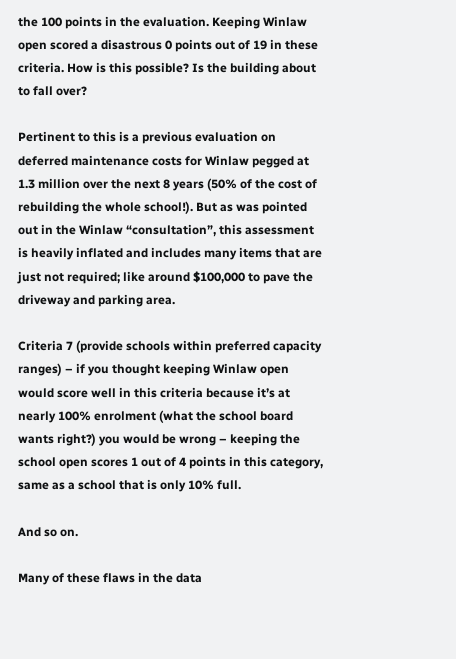the 100 points in the evaluation. Keeping Winlaw open scored a disastrous 0 points out of 19 in these criteria. How is this possible? Is the building about to fall over?

Pertinent to this is a previous evaluation on deferred maintenance costs for Winlaw pegged at 1.3 million over the next 8 years (50% of the cost of rebuilding the whole school!). But as was pointed out in the Winlaw “consultation”, this assessment is heavily inflated and includes many items that are just not required; like around $100,000 to pave the driveway and parking area.

Criteria 7 (provide schools within preferred capacity ranges) – if you thought keeping Winlaw open would score well in this criteria because it’s at nearly 100% enrolment (what the school board wants right?) you would be wrong – keeping the school open scores 1 out of 4 points in this category, same as a school that is only 10% full.

And so on.

Many of these flaws in the data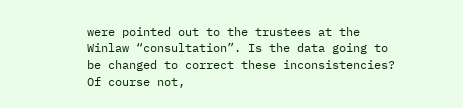were pointed out to the trustees at the Winlaw “consultation”. Is the data going to be changed to correct these inconsistencies? Of course not,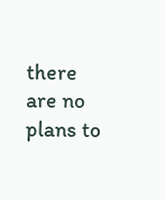there are no plans to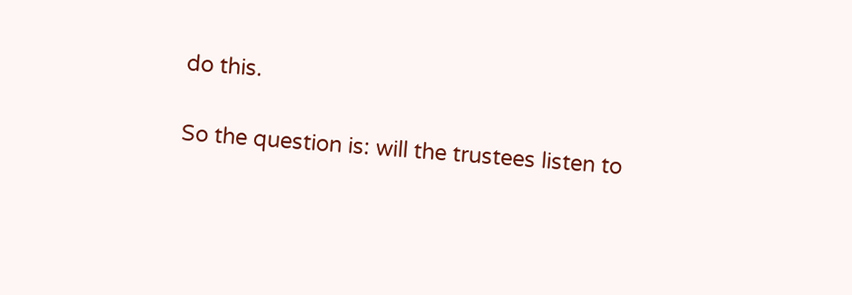do this.

So the question is: will the trustees listen to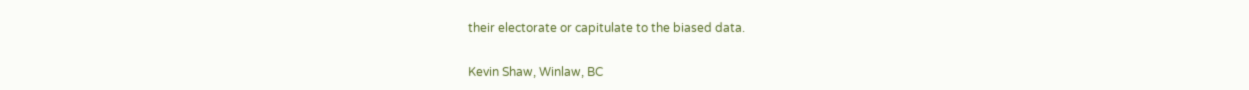their electorate or capitulate to the biased data.

Kevin Shaw, Winlaw, BC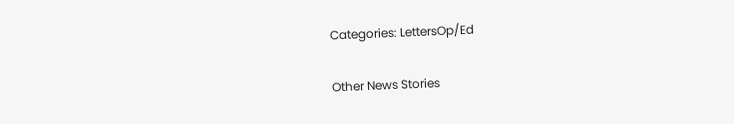Categories: LettersOp/Ed

Other News Stories